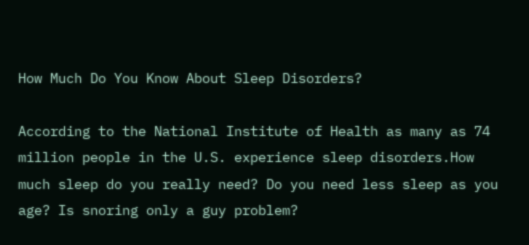How Much Do You Know About Sleep Disorders?

According to the National Institute of Health as many as 74 million people in the U.S. experience sleep disorders.How much sleep do you really need? Do you need less sleep as you age? Is snoring only a guy problem?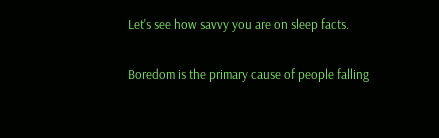Let's see how savvy you are on sleep facts.

Boredom is the primary cause of people falling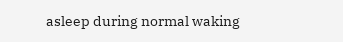asleep during normal waking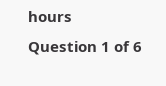hours
Question 1 of 6